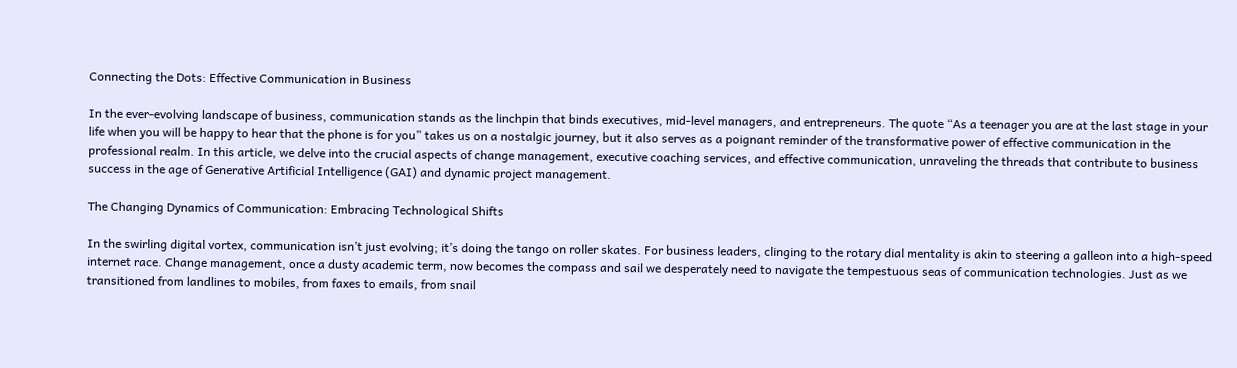Connecting the Dots: Effective Communication in Business

In the ever-evolving landscape of business, communication stands as the linchpin that binds executives, mid-level managers, and entrepreneurs. The quote “As a teenager you are at the last stage in your life when you will be happy to hear that the phone is for you” takes us on a nostalgic journey, but it also serves as a poignant reminder of the transformative power of effective communication in the professional realm. In this article, we delve into the crucial aspects of change management, executive coaching services, and effective communication, unraveling the threads that contribute to business success in the age of Generative Artificial Intelligence (GAI) and dynamic project management.

The Changing Dynamics of Communication: Embracing Technological Shifts

In the swirling digital vortex, communication isn’t just evolving; it’s doing the tango on roller skates. For business leaders, clinging to the rotary dial mentality is akin to steering a galleon into a high-speed internet race. Change management, once a dusty academic term, now becomes the compass and sail we desperately need to navigate the tempestuous seas of communication technologies. Just as we transitioned from landlines to mobiles, from faxes to emails, from snail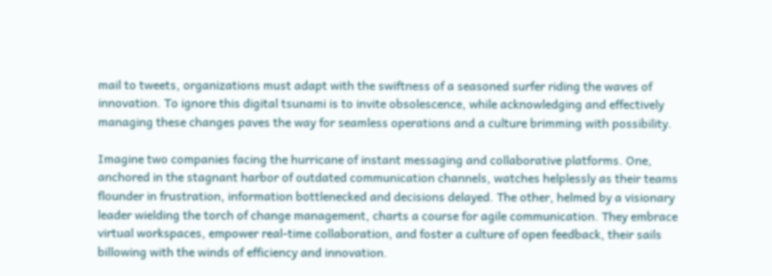mail to tweets, organizations must adapt with the swiftness of a seasoned surfer riding the waves of innovation. To ignore this digital tsunami is to invite obsolescence, while acknowledging and effectively managing these changes paves the way for seamless operations and a culture brimming with possibility.

Imagine two companies facing the hurricane of instant messaging and collaborative platforms. One, anchored in the stagnant harbor of outdated communication channels, watches helplessly as their teams flounder in frustration, information bottlenecked and decisions delayed. The other, helmed by a visionary leader wielding the torch of change management, charts a course for agile communication. They embrace virtual workspaces, empower real-time collaboration, and foster a culture of open feedback, their sails billowing with the winds of efficiency and innovation.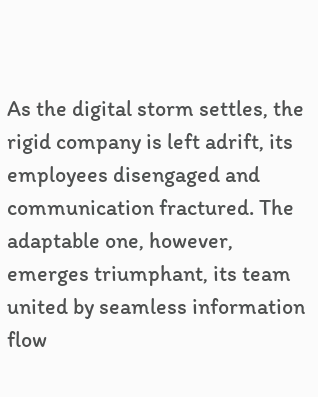As the digital storm settles, the rigid company is left adrift, its employees disengaged and communication fractured. The adaptable one, however, emerges triumphant, its team united by seamless information flow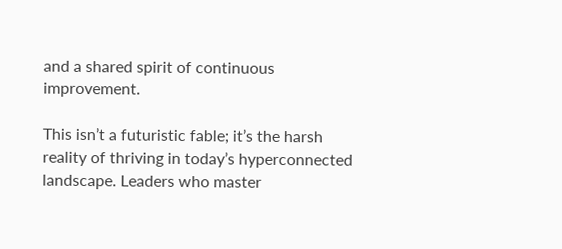and a shared spirit of continuous improvement.

This isn’t a futuristic fable; it’s the harsh reality of thriving in today’s hyperconnected landscape. Leaders who master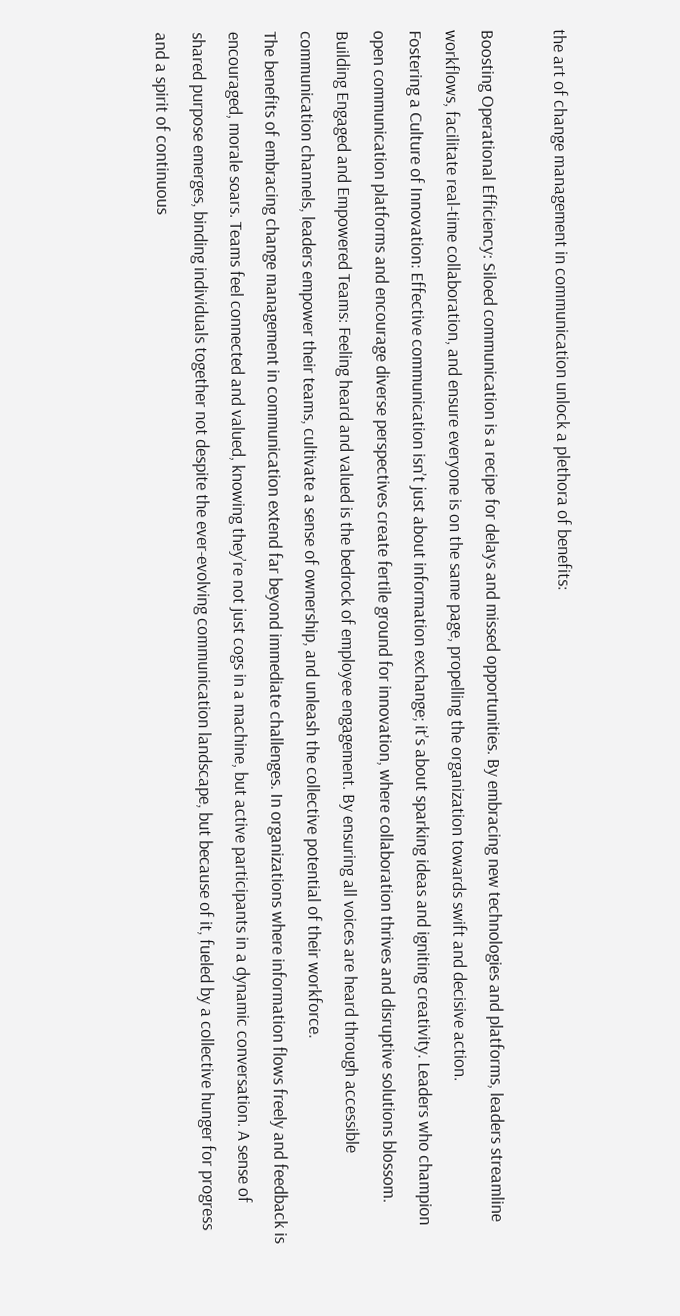the art of change management in communication unlock a plethora of benefits:

Boosting Operational Efficiency: Siloed communication is a recipe for delays and missed opportunities. By embracing new technologies and platforms, leaders streamline workflows, facilitate real-time collaboration, and ensure everyone is on the same page, propelling the organization towards swift and decisive action.
Fostering a Culture of Innovation: Effective communication isn’t just about information exchange; it’s about sparking ideas and igniting creativity. Leaders who champion open communication platforms and encourage diverse perspectives create fertile ground for innovation, where collaboration thrives and disruptive solutions blossom.
Building Engaged and Empowered Teams: Feeling heard and valued is the bedrock of employee engagement. By ensuring all voices are heard through accessible communication channels, leaders empower their teams, cultivate a sense of ownership, and unleash the collective potential of their workforce.
The benefits of embracing change management in communication extend far beyond immediate challenges. In organizations where information flows freely and feedback is encouraged, morale soars. Teams feel connected and valued, knowing they’re not just cogs in a machine, but active participants in a dynamic conversation. A sense of shared purpose emerges, binding individuals together not despite the ever-evolving communication landscape, but because of it, fueled by a collective hunger for progress and a spirit of continuous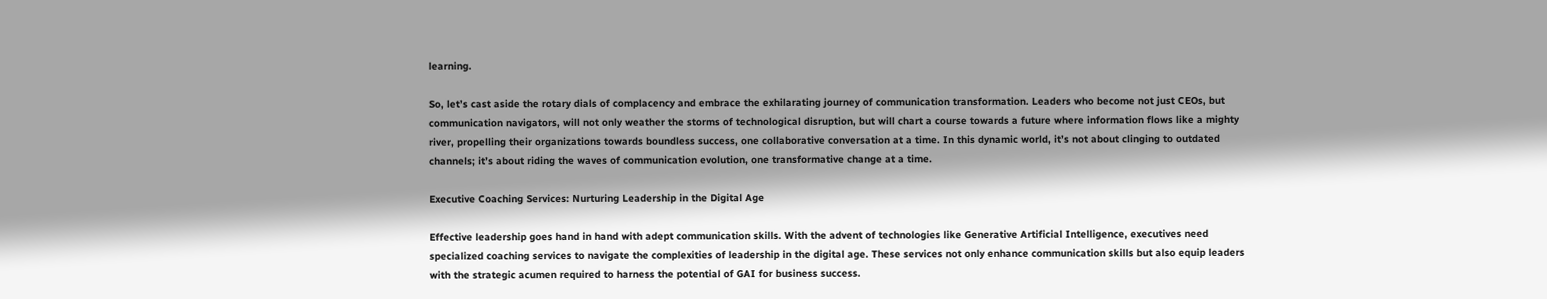learning.

So, let’s cast aside the rotary dials of complacency and embrace the exhilarating journey of communication transformation. Leaders who become not just CEOs, but communication navigators, will not only weather the storms of technological disruption, but will chart a course towards a future where information flows like a mighty river, propelling their organizations towards boundless success, one collaborative conversation at a time. In this dynamic world, it’s not about clinging to outdated channels; it’s about riding the waves of communication evolution, one transformative change at a time.

Executive Coaching Services: Nurturing Leadership in the Digital Age

Effective leadership goes hand in hand with adept communication skills. With the advent of technologies like Generative Artificial Intelligence, executives need specialized coaching services to navigate the complexities of leadership in the digital age. These services not only enhance communication skills but also equip leaders with the strategic acumen required to harness the potential of GAI for business success.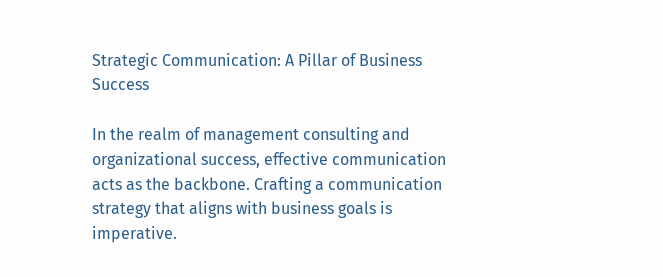Strategic Communication: A Pillar of Business Success

In the realm of management consulting and organizational success, effective communication acts as the backbone. Crafting a communication strategy that aligns with business goals is imperative.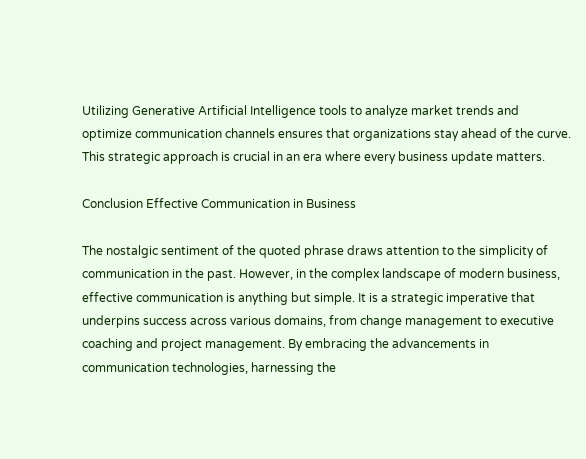Utilizing Generative Artificial Intelligence tools to analyze market trends and optimize communication channels ensures that organizations stay ahead of the curve. This strategic approach is crucial in an era where every business update matters.

Conclusion Effective Communication in Business

The nostalgic sentiment of the quoted phrase draws attention to the simplicity of communication in the past. However, in the complex landscape of modern business, effective communication is anything but simple. It is a strategic imperative that underpins success across various domains, from change management to executive coaching and project management. By embracing the advancements in communication technologies, harnessing the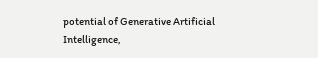potential of Generative Artificial Intelligence,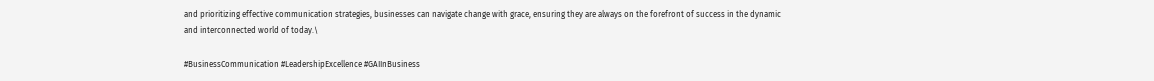and prioritizing effective communication strategies, businesses can navigate change with grace, ensuring they are always on the forefront of success in the dynamic and interconnected world of today.\

#BusinessCommunication #LeadershipExcellence #GAIInBusiness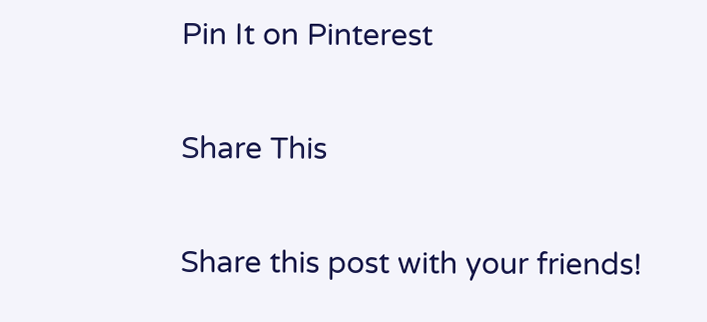Pin It on Pinterest

Share This

Share this post with your friends!